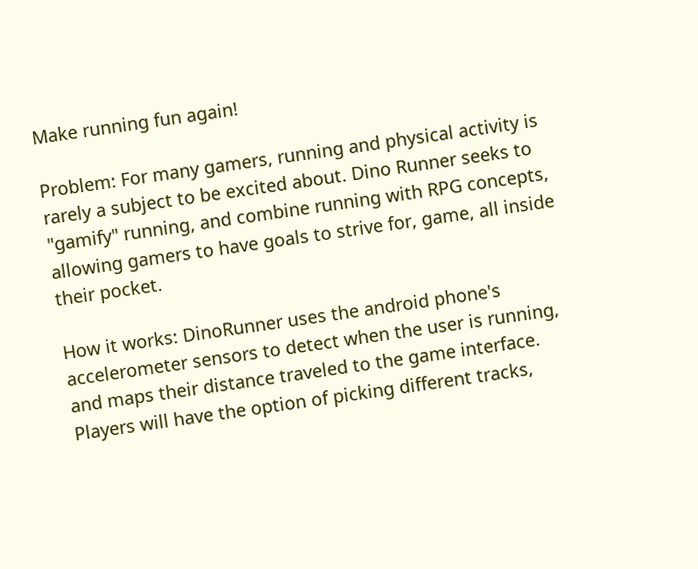Make running fun again!

Problem: For many gamers, running and physical activity is rarely a subject to be excited about. Dino Runner seeks to "gamify" running, and combine running with RPG concepts, allowing gamers to have goals to strive for, game, all inside their pocket.

How it works: DinoRunner uses the android phone's accelerometer sensors to detect when the user is running, and maps their distance traveled to the game interface. Players will have the option of picking different tracks,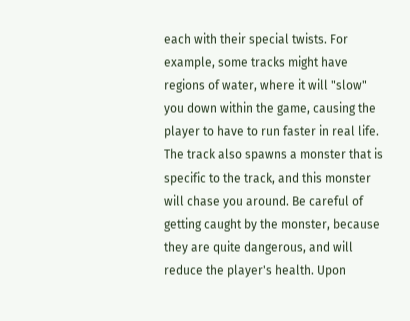each with their special twists. For example, some tracks might have regions of water, where it will "slow" you down within the game, causing the player to have to run faster in real life. The track also spawns a monster that is specific to the track, and this monster will chase you around. Be careful of getting caught by the monster, because they are quite dangerous, and will reduce the player's health. Upon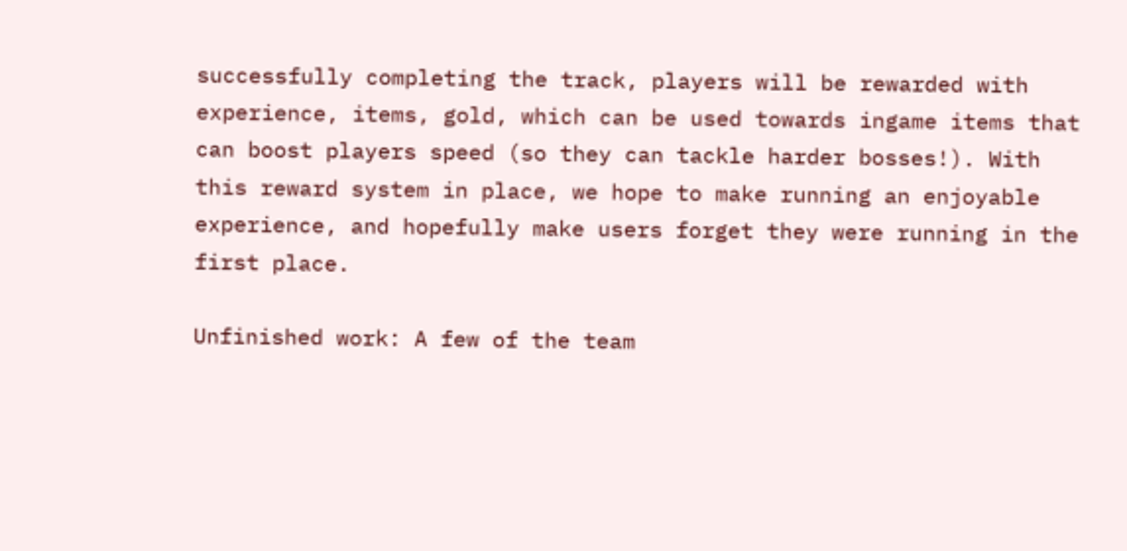successfully completing the track, players will be rewarded with experience, items, gold, which can be used towards ingame items that can boost players speed (so they can tackle harder bosses!). With this reward system in place, we hope to make running an enjoyable experience, and hopefully make users forget they were running in the first place.

Unfinished work: A few of the team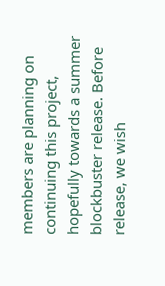members are planning on continuing this project, hopefully towards a summer blockbuster release. Before release, we wish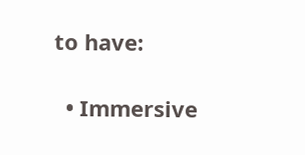to have:

  • Immersive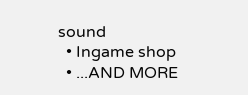sound
  • Ingame shop
  • ...AND MORE